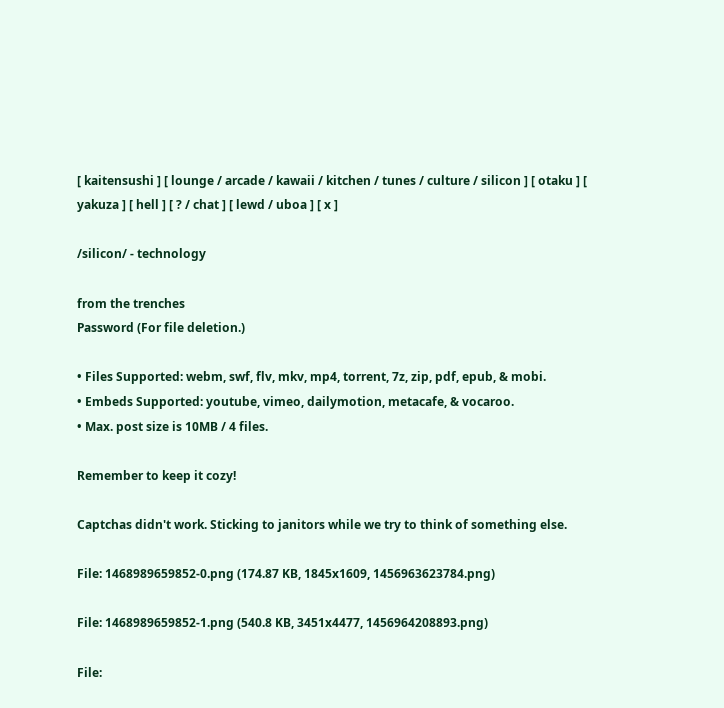[ kaitensushi ] [ lounge / arcade / kawaii / kitchen / tunes / culture / silicon ] [ otaku ] [ yakuza ] [ hell ] [ ? / chat ] [ lewd / uboa ] [ x ]

/silicon/ - technology

from the trenches
Password (For file deletion.)

• Files Supported: webm, swf, flv, mkv, mp4, torrent, 7z, zip, pdf, epub, & mobi.
• Embeds Supported: youtube, vimeo, dailymotion, metacafe, & vocaroo.
• Max. post size is 10MB / 4 files.

Remember to keep it cozy!

Captchas didn't work. Sticking to janitors while we try to think of something else.

File: 1468989659852-0.png (174.87 KB, 1845x1609, 1456963623784.png)

File: 1468989659852-1.png (540.8 KB, 3451x4477, 1456964208893.png)

File: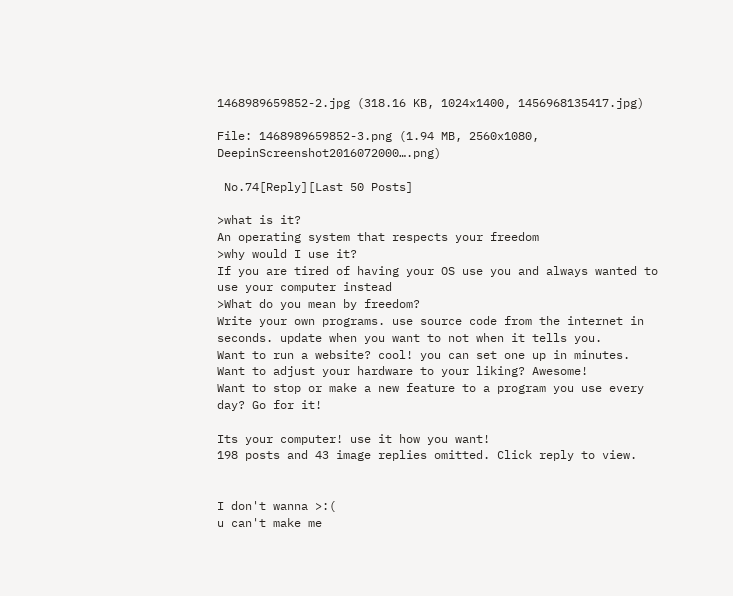1468989659852-2.jpg (318.16 KB, 1024x1400, 1456968135417.jpg)

File: 1468989659852-3.png (1.94 MB, 2560x1080, DeepinScreenshot2016072000….png)

 No.74[Reply][Last 50 Posts]

>what is it?
An operating system that respects your freedom
>why would I use it?
If you are tired of having your OS use you and always wanted to use your computer instead
>What do you mean by freedom?
Write your own programs. use source code from the internet in seconds. update when you want to not when it tells you.
Want to run a website? cool! you can set one up in minutes.
Want to adjust your hardware to your liking? Awesome!
Want to stop or make a new feature to a program you use every day? Go for it!

Its your computer! use it how you want!
198 posts and 43 image replies omitted. Click reply to view.


I don't wanna >:(
u can't make me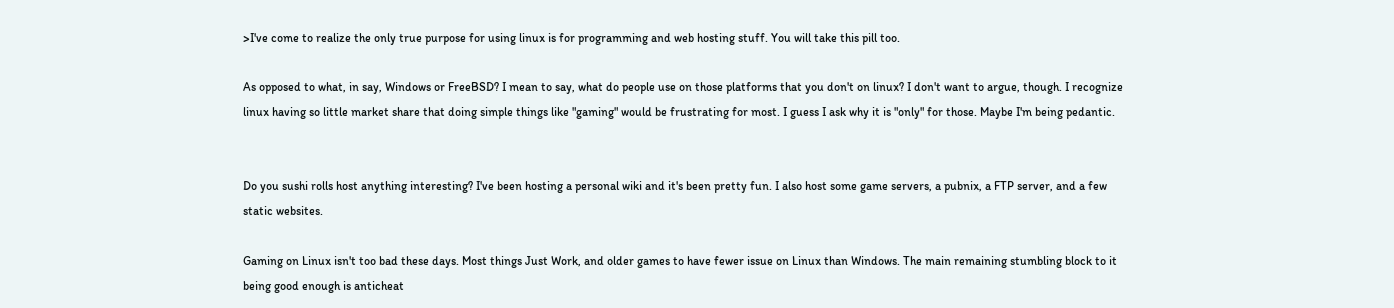>I've come to realize the only true purpose for using linux is for programming and web hosting stuff. You will take this pill too.

As opposed to what, in say, Windows or FreeBSD? I mean to say, what do people use on those platforms that you don't on linux? I don't want to argue, though. I recognize linux having so little market share that doing simple things like "gaming" would be frustrating for most. I guess I ask why it is "only" for those. Maybe I'm being pedantic.


Do you sushi rolls host anything interesting? I've been hosting a personal wiki and it's been pretty fun. I also host some game servers, a pubnix, a FTP server, and a few static websites.

Gaming on Linux isn't too bad these days. Most things Just Work, and older games to have fewer issue on Linux than Windows. The main remaining stumbling block to it being good enough is anticheat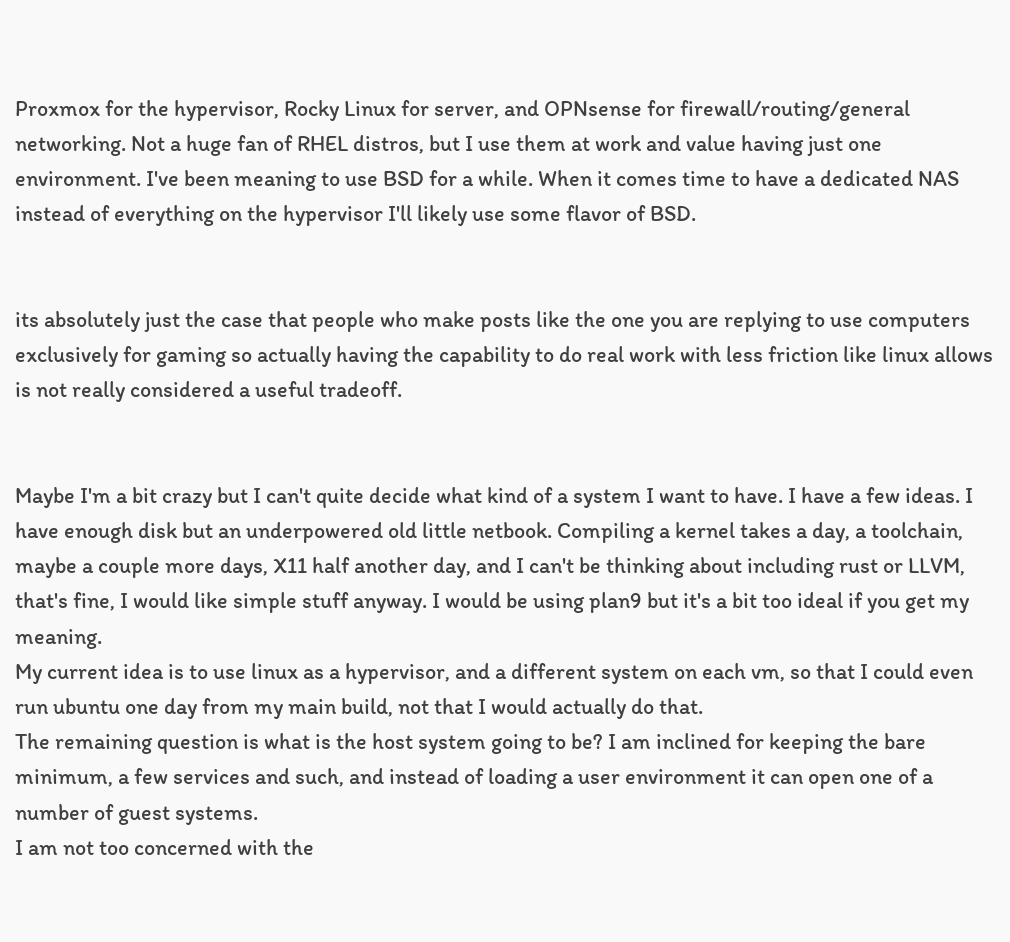Proxmox for the hypervisor, Rocky Linux for server, and OPNsense for firewall/routing/general networking. Not a huge fan of RHEL distros, but I use them at work and value having just one environment. I've been meaning to use BSD for a while. When it comes time to have a dedicated NAS instead of everything on the hypervisor I'll likely use some flavor of BSD.


its absolutely just the case that people who make posts like the one you are replying to use computers exclusively for gaming so actually having the capability to do real work with less friction like linux allows is not really considered a useful tradeoff.


Maybe I'm a bit crazy but I can't quite decide what kind of a system I want to have. I have a few ideas. I have enough disk but an underpowered old little netbook. Compiling a kernel takes a day, a toolchain, maybe a couple more days, X11 half another day, and I can't be thinking about including rust or LLVM, that's fine, I would like simple stuff anyway. I would be using plan9 but it's a bit too ideal if you get my meaning.
My current idea is to use linux as a hypervisor, and a different system on each vm, so that I could even run ubuntu one day from my main build, not that I would actually do that.
The remaining question is what is the host system going to be? I am inclined for keeping the bare minimum, a few services and such, and instead of loading a user environment it can open one of a number of guest systems.
I am not too concerned with the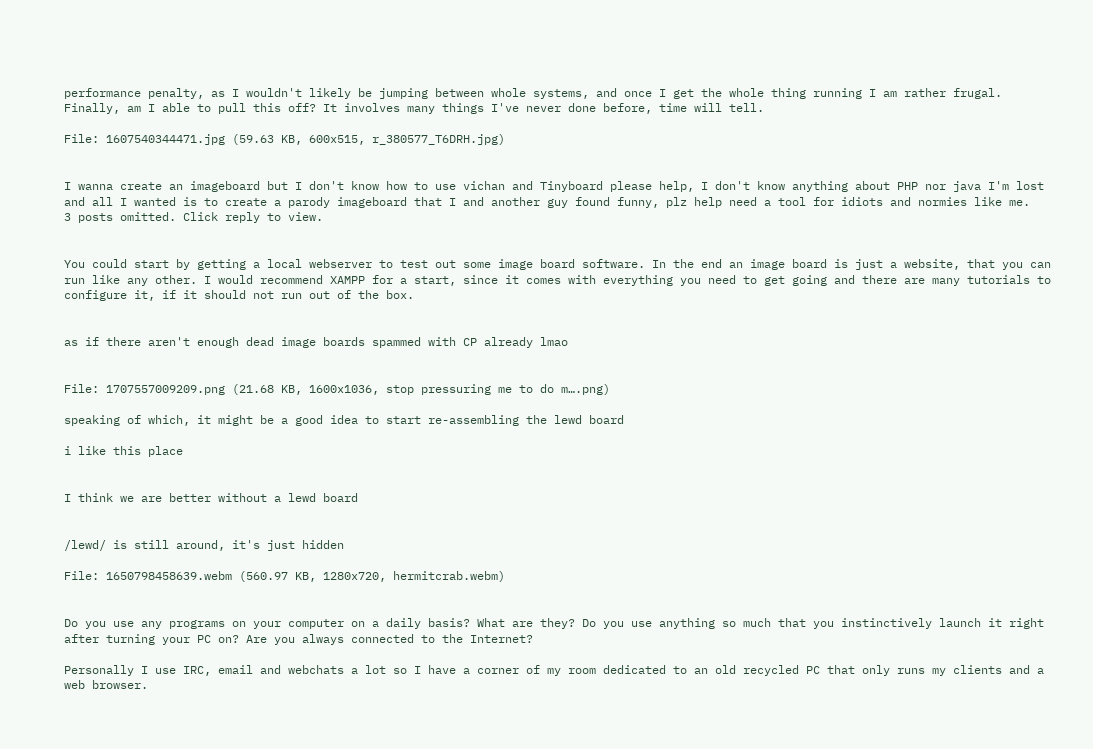performance penalty, as I wouldn't likely be jumping between whole systems, and once I get the whole thing running I am rather frugal.
Finally, am I able to pull this off? It involves many things I've never done before, time will tell.

File: 1607540344471.jpg (59.63 KB, 600x515, r_380577_T6DRH.jpg)


I wanna create an imageboard but I don't know how to use vichan and Tinyboard please help, I don't know anything about PHP nor java I'm lost and all I wanted is to create a parody imageboard that I and another guy found funny, plz help need a tool for idiots and normies like me.
3 posts omitted. Click reply to view.


You could start by getting a local webserver to test out some image board software. In the end an image board is just a website, that you can run like any other. I would recommend XAMPP for a start, since it comes with everything you need to get going and there are many tutorials to configure it, if it should not run out of the box.


as if there aren't enough dead image boards spammed with CP already lmao


File: 1707557009209.png (21.68 KB, 1600x1036, stop pressuring me to do m….png)

speaking of which, it might be a good idea to start re-assembling the lewd board

i like this place


I think we are better without a lewd board


/lewd/ is still around, it's just hidden

File: 1650798458639.webm (560.97 KB, 1280x720, hermitcrab.webm)


Do you use any programs on your computer on a daily basis? What are they? Do you use anything so much that you instinctively launch it right after turning your PC on? Are you always connected to the Internet?

Personally I use IRC, email and webchats a lot so I have a corner of my room dedicated to an old recycled PC that only runs my clients and a web browser.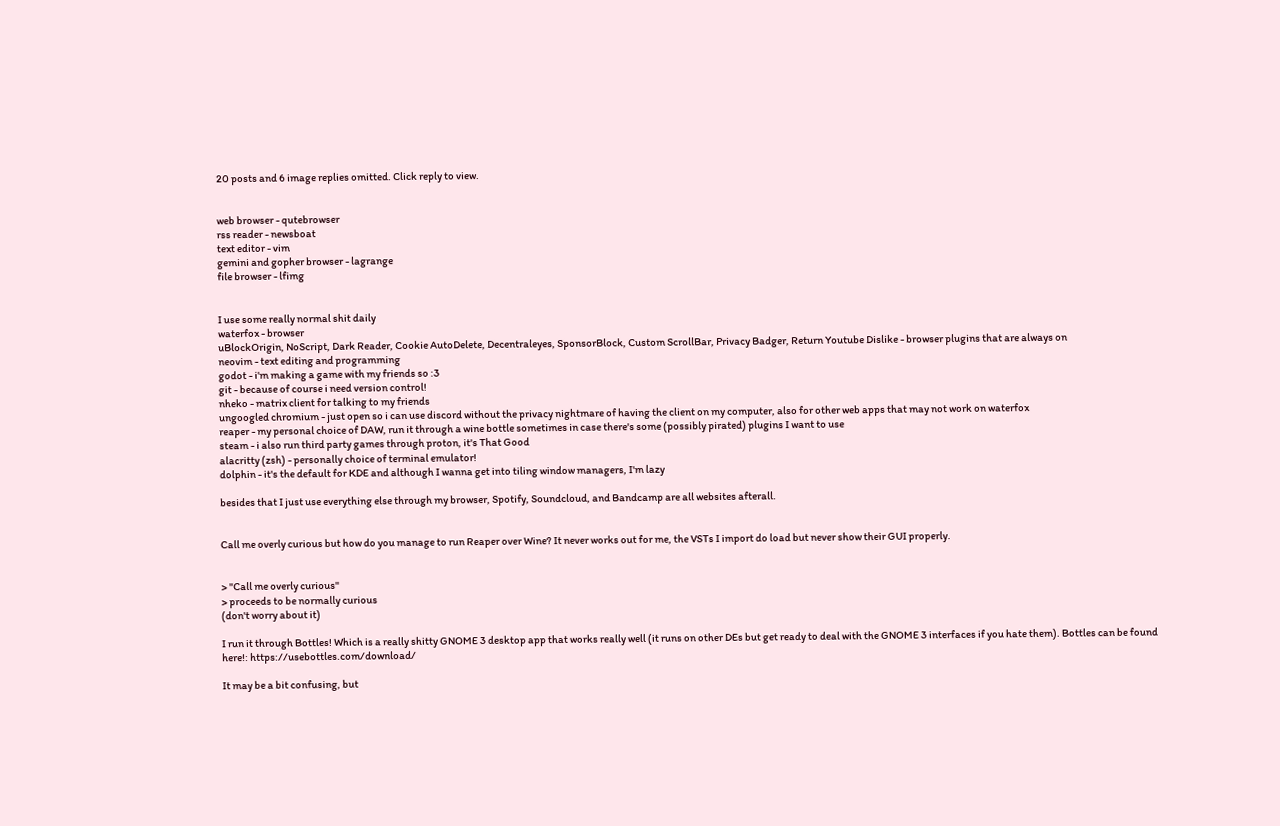20 posts and 6 image replies omitted. Click reply to view.


web browser - qutebrowser
rss reader - newsboat
text editor - vim
gemini and gopher browser - lagrange
file browser - lfimg


I use some really normal shit daily
waterfox - browser
uBlockOrigin, NoScript, Dark Reader, Cookie AutoDelete, Decentraleyes, SponsorBlock, Custom ScrollBar, Privacy Badger, Return Youtube Dislike - browser plugins that are always on
neovim - text editing and programming
godot - i'm making a game with my friends so :3
git - because of course i need version control!
nheko - matrix client for talking to my friends
ungoogled chromium - just open so i can use discord without the privacy nightmare of having the client on my computer, also for other web apps that may not work on waterfox
reaper - my personal choice of DAW, run it through a wine bottle sometimes in case there's some (possibly pirated) plugins I want to use
steam - i also run third party games through proton, it's That Good
alacritty (zsh) - personally choice of terminal emulator!
dolphin - it's the default for KDE and although I wanna get into tiling window managers, I'm lazy

besides that I just use everything else through my browser, Spotify, Soundcloud, and Bandcamp are all websites afterall.


Call me overly curious but how do you manage to run Reaper over Wine? It never works out for me, the VSTs I import do load but never show their GUI properly.


> "Call me overly curious"
> proceeds to be normally curious
(don't worry about it)

I run it through Bottles! Which is a really shitty GNOME 3 desktop app that works really well (it runs on other DEs but get ready to deal with the GNOME 3 interfaces if you hate them). Bottles can be found here!: https://usebottles.com/download/

It may be a bit confusing, but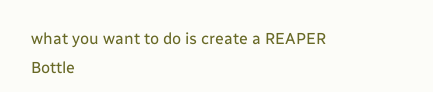what you want to do is create a REAPER Bottle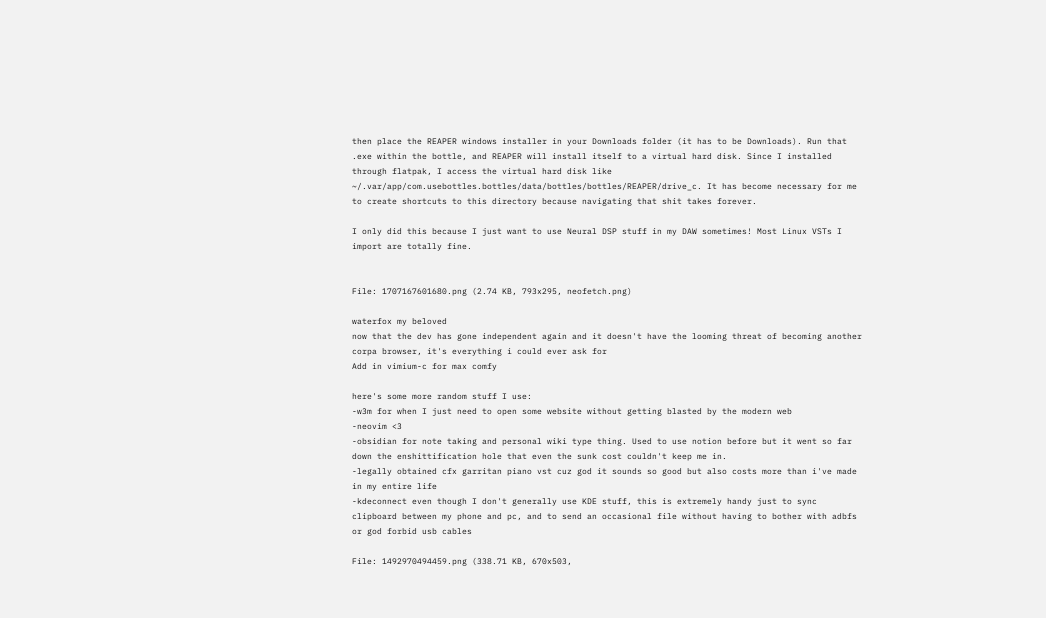then place the REAPER windows installer in your Downloads folder (it has to be Downloads). Run that .exe within the bottle, and REAPER will install itself to a virtual hard disk. Since I installed through flatpak, I access the virtual hard disk like ~/.var/app/com.usebottles.bottles/data/bottles/bottles/REAPER/drive_c. It has become necessary for me to create shortcuts to this directory because navigating that shit takes forever.

I only did this because I just want to use Neural DSP stuff in my DAW sometimes! Most Linux VSTs I import are totally fine.


File: 1707167601680.png (2.74 KB, 793x295, neofetch.png)

waterfox my beloved
now that the dev has gone independent again and it doesn't have the looming threat of becoming another corpa browser, it's everything i could ever ask for
Add in vimium-c for max comfy

here's some more random stuff I use:
-w3m for when I just need to open some website without getting blasted by the modern web
-neovim <3
-obsidian for note taking and personal wiki type thing. Used to use notion before but it went so far down the enshittification hole that even the sunk cost couldn't keep me in.
-legally obtained cfx garritan piano vst cuz god it sounds so good but also costs more than i've made in my entire life
-kdeconnect even though I don't generally use KDE stuff, this is extremely handy just to sync clipboard between my phone and pc, and to send an occasional file without having to bother with adbfs or god forbid usb cables

File: 1492970494459.png (338.71 KB, 670x503,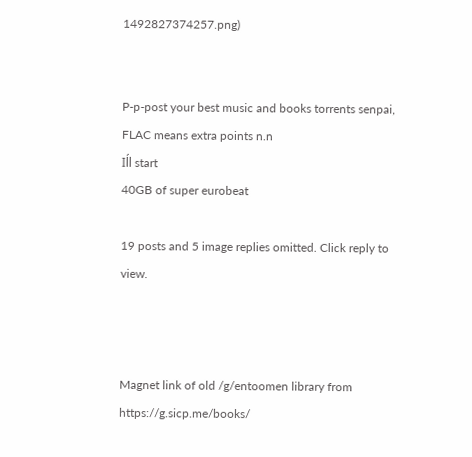1492827374257.png)


P-p-post your best music and books torrents senpai, FLAC means extra points n.n
Iĺl start
40GB of super eurobeat

19 posts and 5 image replies omitted. Click reply to view.



Magnet link of old /g/entoomen library from https://g.sicp.me/books/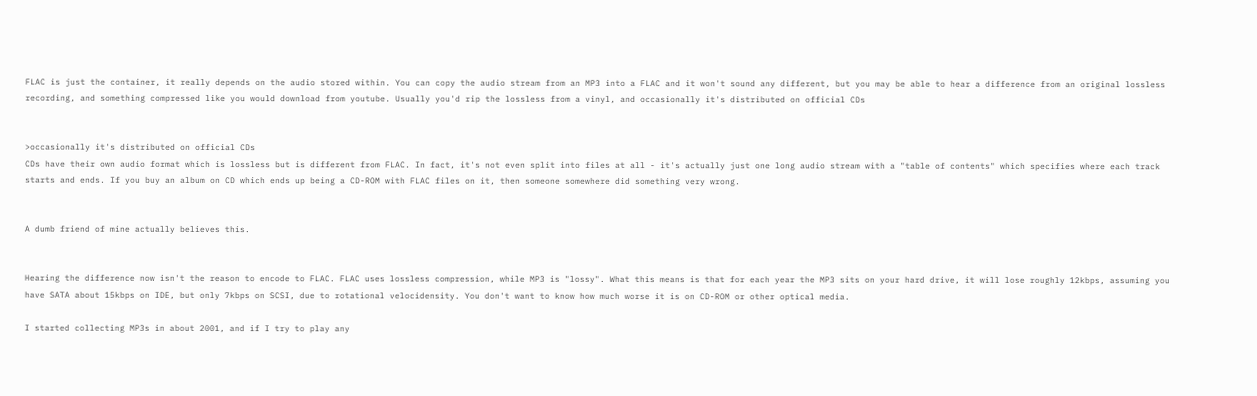FLAC is just the container, it really depends on the audio stored within. You can copy the audio stream from an MP3 into a FLAC and it won't sound any different, but you may be able to hear a difference from an original lossless recording, and something compressed like you would download from youtube. Usually you'd rip the lossless from a vinyl, and occasionally it's distributed on official CDs


>occasionally it's distributed on official CDs
CDs have their own audio format which is lossless but is different from FLAC. In fact, it's not even split into files at all - it's actually just one long audio stream with a "table of contents" which specifies where each track starts and ends. If you buy an album on CD which ends up being a CD-ROM with FLAC files on it, then someone somewhere did something very wrong.


A dumb friend of mine actually believes this.


Hearing the difference now isn't the reason to encode to FLAC. FLAC uses lossless compression, while MP3 is "lossy". What this means is that for each year the MP3 sits on your hard drive, it will lose roughly 12kbps, assuming you have SATA about 15kbps on IDE, but only 7kbps on SCSI, due to rotational velocidensity. You don't want to know how much worse it is on CD-ROM or other optical media.

I started collecting MP3s in about 2001, and if I try to play any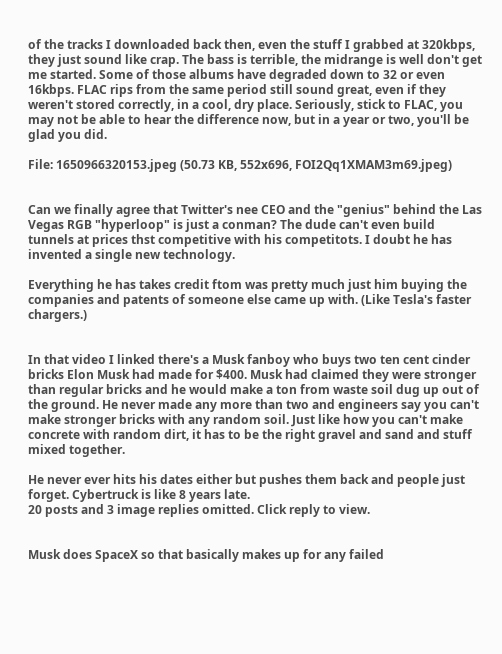of the tracks I downloaded back then, even the stuff I grabbed at 320kbps, they just sound like crap. The bass is terrible, the midrange is well don't get me started. Some of those albums have degraded down to 32 or even 16kbps. FLAC rips from the same period still sound great, even if they weren't stored correctly, in a cool, dry place. Seriously, stick to FLAC, you may not be able to hear the difference now, but in a year or two, you'll be glad you did.

File: 1650966320153.jpeg (50.73 KB, 552x696, FOI2Qq1XMAM3m69.jpeg)


Can we finally agree that Twitter's nee CEO and the "genius" behind the Las Vegas RGB "hyperloop" is just a conman? The dude can't even build tunnels at prices thst competitive with his competitots. I doubt he has invented a single new technology.

Everything he has takes credit ftom was pretty much just him buying the companies and patents of someone else came up with. (Like Tesla's faster chargers.)


In that video I linked there's a Musk fanboy who buys two ten cent cinder bricks Elon Musk had made for $400. Musk had claimed they were stronger than regular bricks and he would make a ton from waste soil dug up out of the ground. He never made any more than two and engineers say you can't make stronger bricks with any random soil. Just like how you can't make concrete with random dirt, it has to be the right gravel and sand and stuff mixed together.

He never ever hits his dates either but pushes them back and people just forget. Cybertruck is like 8 years late.
20 posts and 3 image replies omitted. Click reply to view.


Musk does SpaceX so that basically makes up for any failed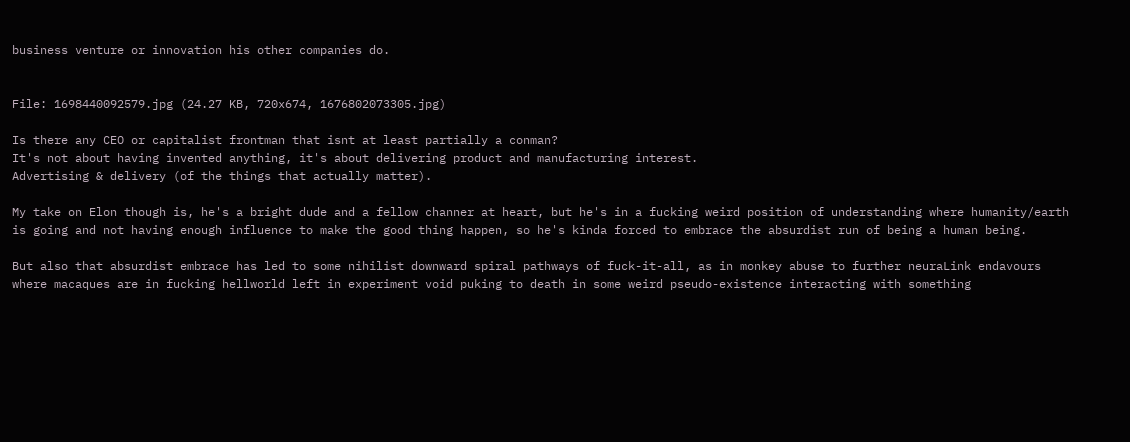business venture or innovation his other companies do.


File: 1698440092579.jpg (24.27 KB, 720x674, 1676802073305.jpg)

Is there any CEO or capitalist frontman that isnt at least partially a conman?
It's not about having invented anything, it's about delivering product and manufacturing interest.
Advertising & delivery (of the things that actually matter).

My take on Elon though is, he's a bright dude and a fellow channer at heart, but he's in a fucking weird position of understanding where humanity/earth is going and not having enough influence to make the good thing happen, so he's kinda forced to embrace the absurdist run of being a human being.

But also that absurdist embrace has led to some nihilist downward spiral pathways of fuck-it-all, as in monkey abuse to further neuraLink endavours where macaques are in fucking hellworld left in experiment void puking to death in some weird pseudo-existence interacting with something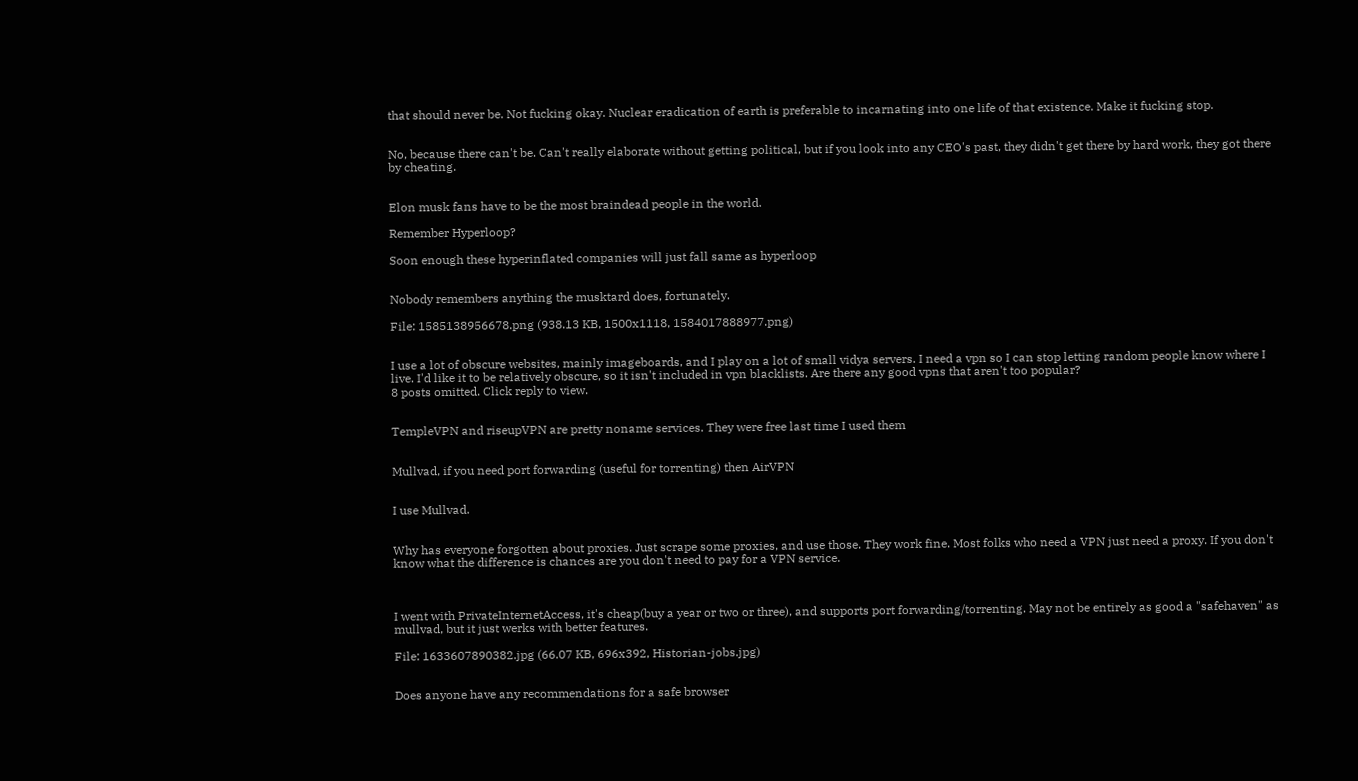that should never be. Not fucking okay. Nuclear eradication of earth is preferable to incarnating into one life of that existence. Make it fucking stop.


No, because there can't be. Can't really elaborate without getting political, but if you look into any CEO's past, they didn't get there by hard work, they got there by cheating.


Elon musk fans have to be the most braindead people in the world.

Remember Hyperloop?

Soon enough these hyperinflated companies will just fall same as hyperloop


Nobody remembers anything the musktard does, fortunately.

File: 1585138956678.png (938.13 KB, 1500x1118, 1584017888977.png)


I use a lot of obscure websites, mainly imageboards, and I play on a lot of small vidya servers. I need a vpn so I can stop letting random people know where I live. I'd like it to be relatively obscure, so it isn't included in vpn blacklists. Are there any good vpns that aren't too popular?
8 posts omitted. Click reply to view.


TempleVPN and riseupVPN are pretty noname services. They were free last time I used them


Mullvad, if you need port forwarding (useful for torrenting) then AirVPN


I use Mullvad.


Why has everyone forgotten about proxies. Just scrape some proxies, and use those. They work fine. Most folks who need a VPN just need a proxy. If you don't know what the difference is chances are you don't need to pay for a VPN service.



I went with PrivateInternetAccess, it's cheap(buy a year or two or three), and supports port forwarding/torrenting. May not be entirely as good a "safehaven" as mullvad, but it just werks with better features.

File: 1633607890382.jpg (66.07 KB, 696x392, Historian-jobs.jpg)


Does anyone have any recommendations for a safe browser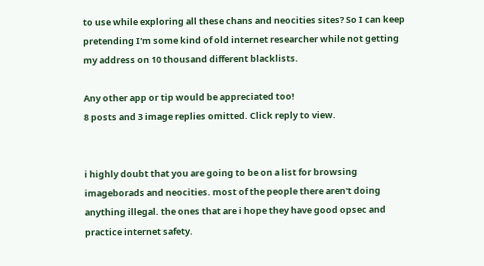to use while exploring all these chans and neocities sites? So I can keep pretending I'm some kind of old internet researcher while not getting my address on 10 thousand different blacklists.

Any other app or tip would be appreciated too!
8 posts and 3 image replies omitted. Click reply to view.


i highly doubt that you are going to be on a list for browsing imageborads and neocities. most of the people there aren't doing anything illegal. the ones that are i hope they have good opsec and practice internet safety.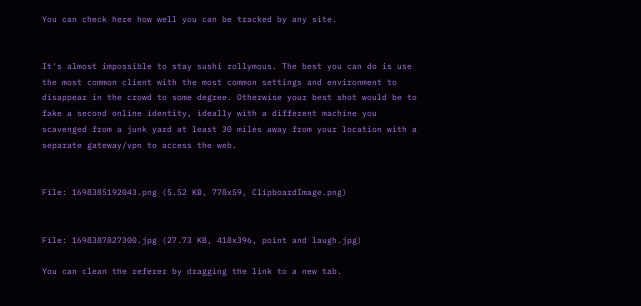You can check here how well you can be tracked by any site.


It's almost impossible to stay sushi rollymous. The best you can do is use the most common client with the most common settings and environment to disappear in the crowd to some degree. Otherwise your best shot would be to fake a second online identity, ideally with a different machine you scavenged from a junk yard at least 30 miles away from your location with a separate gateway/vpn to access the web.


File: 1698385192043.png (5.52 KB, 778x59, ClipboardImage.png)


File: 1698387827300.jpg (27.73 KB, 418x396, point and laugh.jpg)

You can clean the referer by dragging the link to a new tab.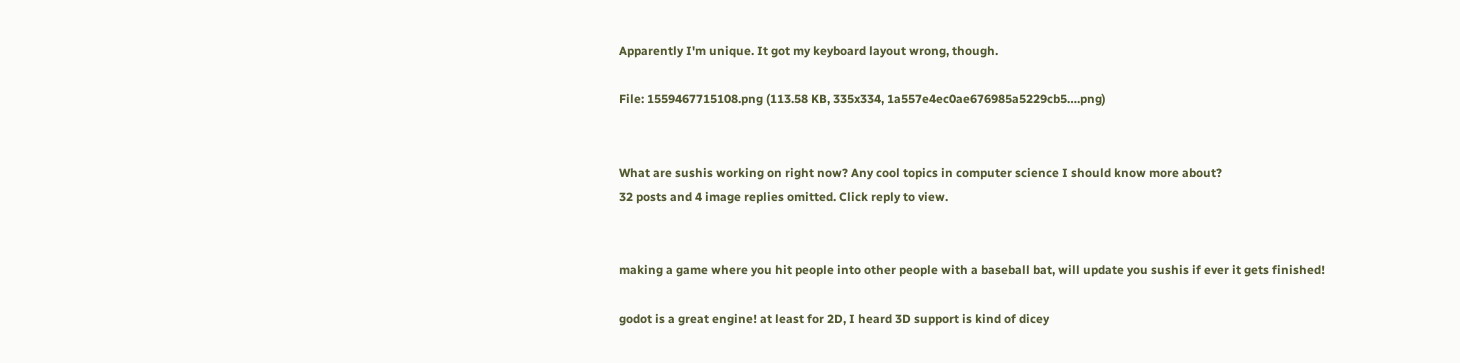Apparently I'm unique. It got my keyboard layout wrong, though.

File: 1559467715108.png (113.58 KB, 335x334, 1a557e4ec0ae676985a5229cb5….png)


What are sushis working on right now? Any cool topics in computer science I should know more about?
32 posts and 4 image replies omitted. Click reply to view.


making a game where you hit people into other people with a baseball bat, will update you sushis if ever it gets finished!

godot is a great engine! at least for 2D, I heard 3D support is kind of dicey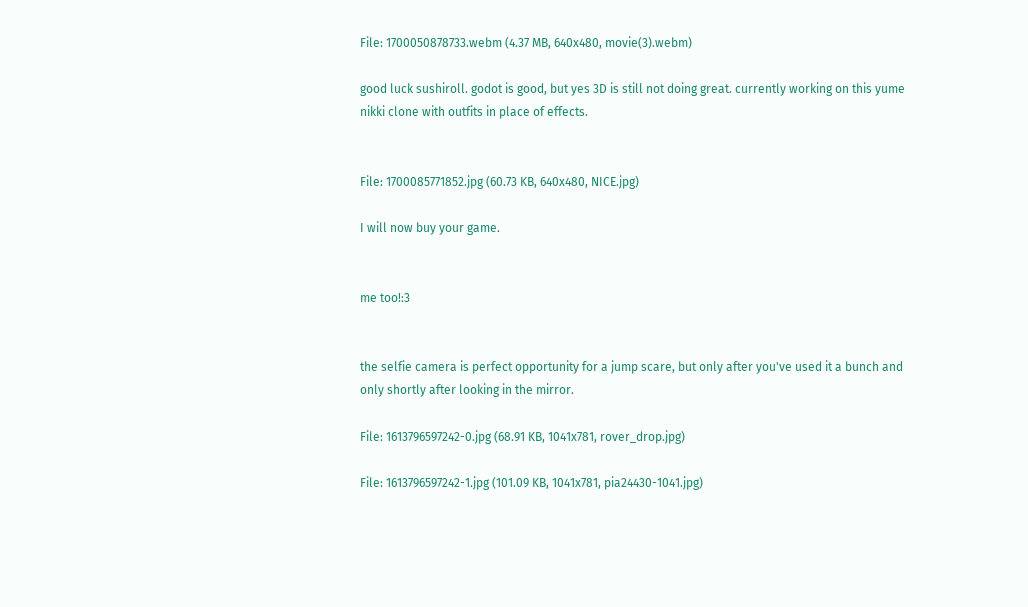File: 1700050878733.webm (4.37 MB, 640x480, movie(3).webm)

good luck sushiroll. godot is good, but yes 3D is still not doing great. currently working on this yume nikki clone with outfits in place of effects.


File: 1700085771852.jpg (60.73 KB, 640x480, NICE.jpg)

I will now buy your game.


me too!:3


the selfie camera is perfect opportunity for a jump scare, but only after you've used it a bunch and only shortly after looking in the mirror.

File: 1613796597242-0.jpg (68.91 KB, 1041x781, rover_drop.jpg)

File: 1613796597242-1.jpg (101.09 KB, 1041x781, pia24430-1041.jpg)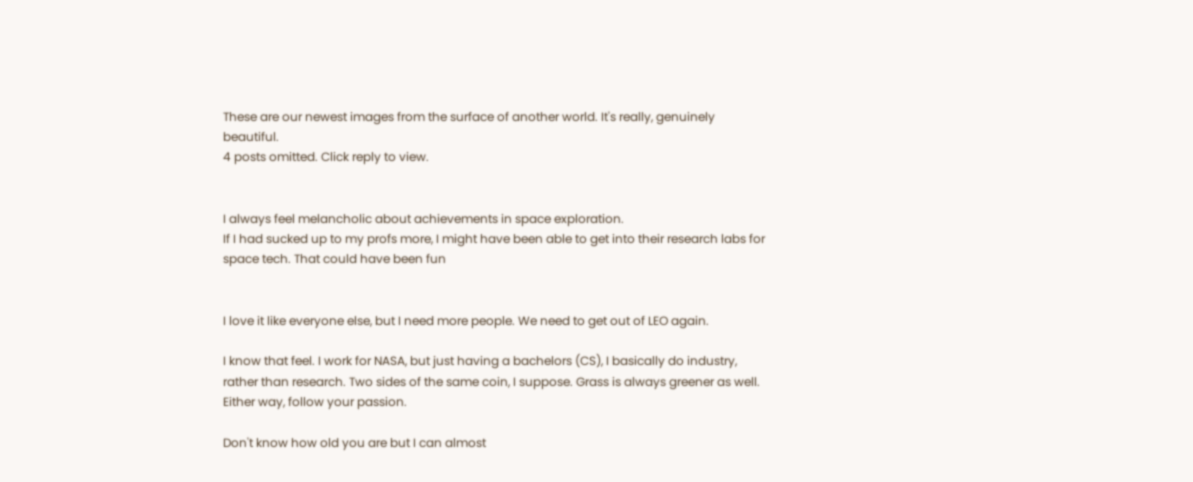These are our newest images from the surface of another world. It's really, genuinely beautiful.
4 posts omitted. Click reply to view.


I always feel melancholic about achievements in space exploration.
If I had sucked up to my profs more, I might have been able to get into their research labs for space tech. That could have been fun


I love it like everyone else, but I need more people. We need to get out of LEO again.

I know that feel. I work for NASA, but just having a bachelors (CS), I basically do industry, rather than research. Two sides of the same coin, I suppose. Grass is always greener as well.
Either way, follow your passion.

Don't know how old you are but I can almost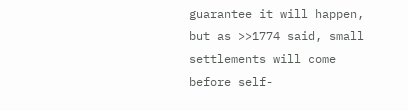guarantee it will happen, but as >>1774 said, small settlements will come before self-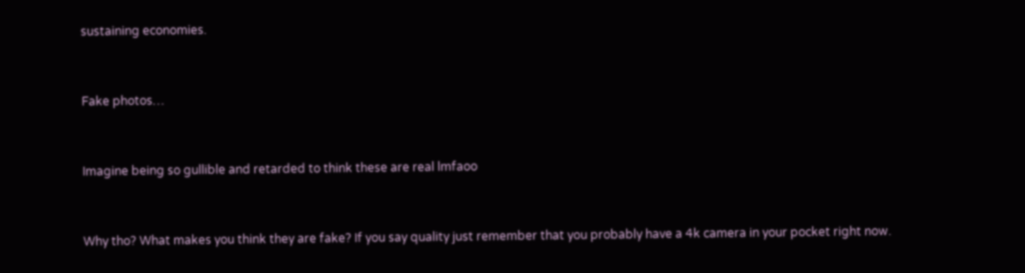sustaining economies.


Fake photos…


Imagine being so gullible and retarded to think these are real lmfaoo


Why tho? What makes you think they are fake? If you say quality just remember that you probably have a 4k camera in your pocket right now.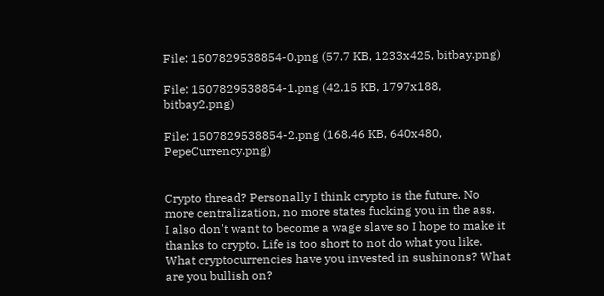File: 1507829538854-0.png (57.7 KB, 1233x425, bitbay.png)

File: 1507829538854-1.png (42.15 KB, 1797x188, bitbay2.png)

File: 1507829538854-2.png (168.46 KB, 640x480, PepeCurrency.png)


Crypto thread? Personally I think crypto is the future. No more centralization, no more states fucking you in the ass.
I also don't want to become a wage slave so I hope to make it thanks to crypto. Life is too short to not do what you like.
What cryptocurrencies have you invested in sushinons? What are you bullish on?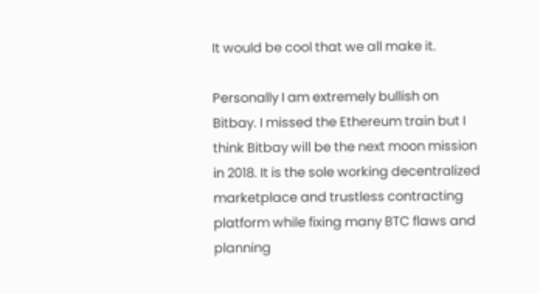It would be cool that we all make it.

Personally I am extremely bullish on Bitbay. I missed the Ethereum train but I think Bitbay will be the next moon mission in 2018. It is the sole working decentralized marketplace and trustless contracting platform while fixing many BTC flaws and planning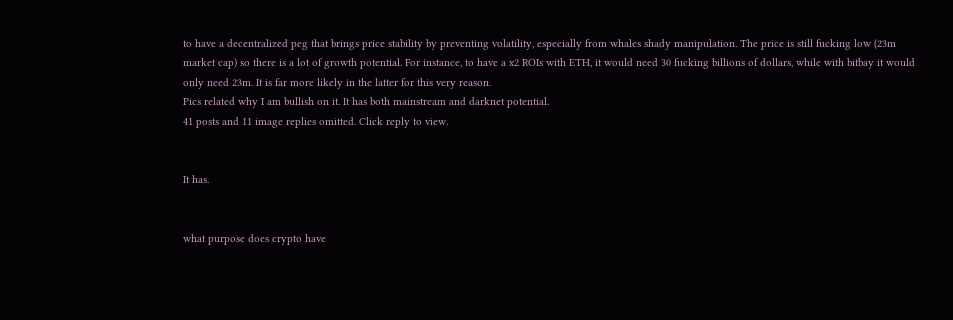to have a decentralized peg that brings price stability by preventing volatility, especially from whales shady manipulation. The price is still fucking low (23m market cap) so there is a lot of growth potential. For instance, to have a x2 ROIs with ETH, it would need 30 fucking billions of dollars, while with bitbay it would only need 23m. It is far more likely in the latter for this very reason.
Pics related why I am bullish on it. It has both mainstream and darknet potential.
41 posts and 11 image replies omitted. Click reply to view.


It has.


what purpose does crypto have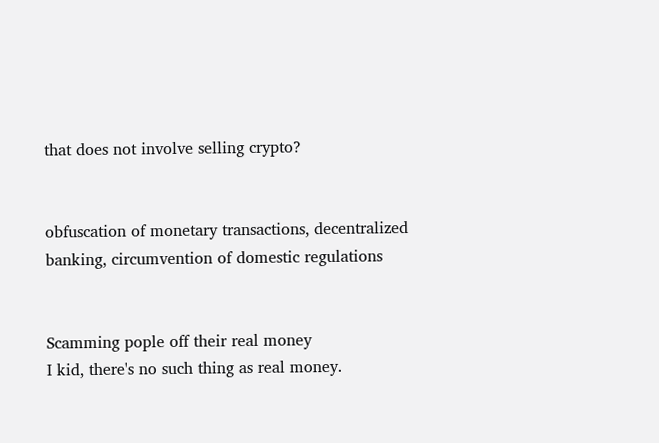that does not involve selling crypto?


obfuscation of monetary transactions, decentralized banking, circumvention of domestic regulations


Scamming pople off their real money
I kid, there's no such thing as real money.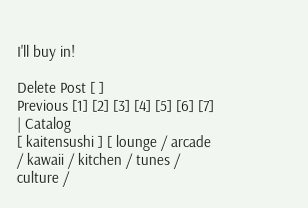I'll buy in!

Delete Post [ ]
Previous [1] [2] [3] [4] [5] [6] [7]
| Catalog
[ kaitensushi ] [ lounge / arcade / kawaii / kitchen / tunes / culture /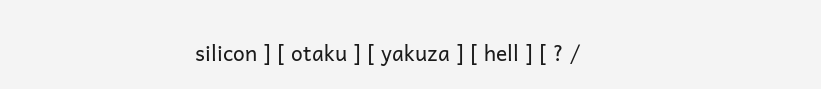silicon ] [ otaku ] [ yakuza ] [ hell ] [ ? /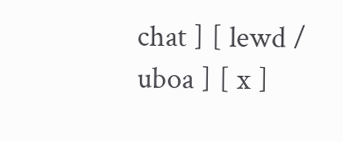chat ] [ lewd / uboa ] [ x ]